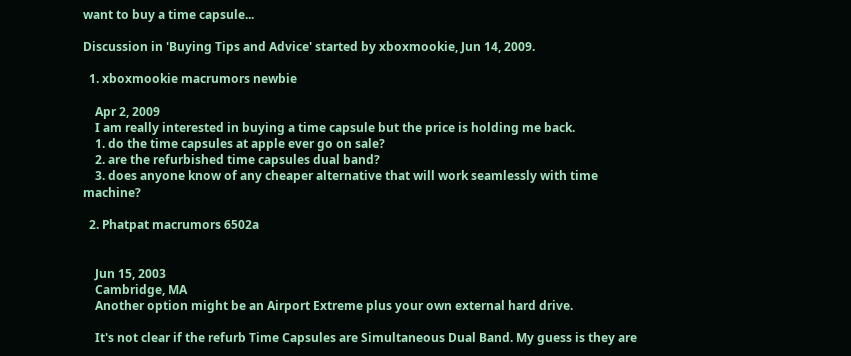want to buy a time capsule...

Discussion in 'Buying Tips and Advice' started by xboxmookie, Jun 14, 2009.

  1. xboxmookie macrumors newbie

    Apr 2, 2009
    I am really interested in buying a time capsule but the price is holding me back.
    1. do the time capsules at apple ever go on sale?
    2. are the refurbished time capsules dual band?
    3. does anyone know of any cheaper alternative that will work seamlessly with time machine?

  2. Phatpat macrumors 6502a


    Jun 15, 2003
    Cambridge, MA
    Another option might be an Airport Extreme plus your own external hard drive.

    It's not clear if the refurb Time Capsules are Simultaneous Dual Band. My guess is they are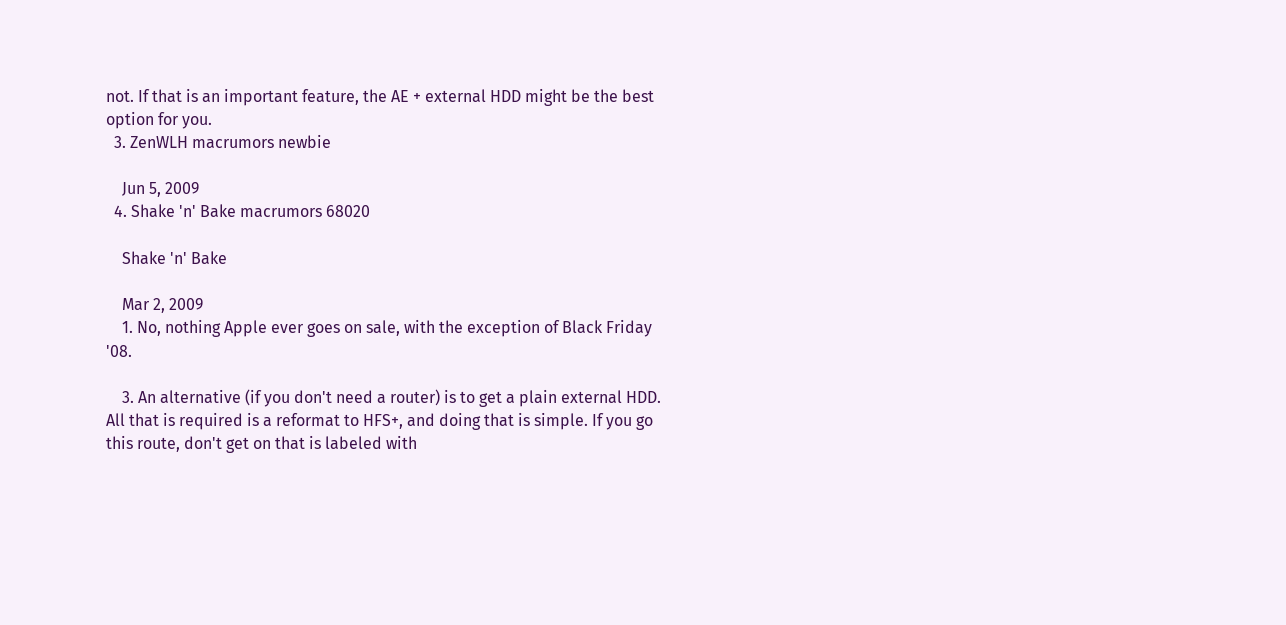not. If that is an important feature, the AE + external HDD might be the best option for you.
  3. ZenWLH macrumors newbie

    Jun 5, 2009
  4. Shake 'n' Bake macrumors 68020

    Shake 'n' Bake

    Mar 2, 2009
    1. No, nothing Apple ever goes on sale, with the exception of Black Friday '08.

    3. An alternative (if you don't need a router) is to get a plain external HDD. All that is required is a reformat to HFS+, and doing that is simple. If you go this route, don't get on that is labeled with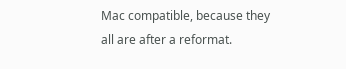Mac compatible, because they all are after a reformat.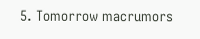5. Tomorrow macrumors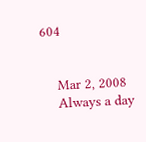604


    Mar 2, 2008
    Always a day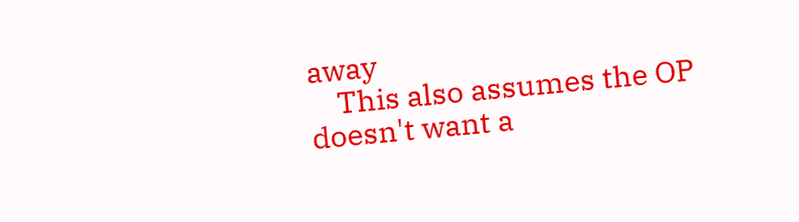away
    This also assumes the OP doesn't want a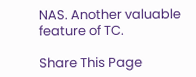NAS. Another valuable feature of TC.

Share This Page